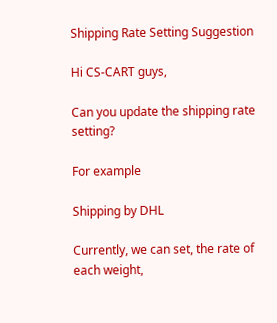Shipping Rate Setting Suggestion

Hi CS-CART guys,

Can you update the shipping rate setting?

For example

Shipping by DHL

Currently, we can set, the rate of each weight,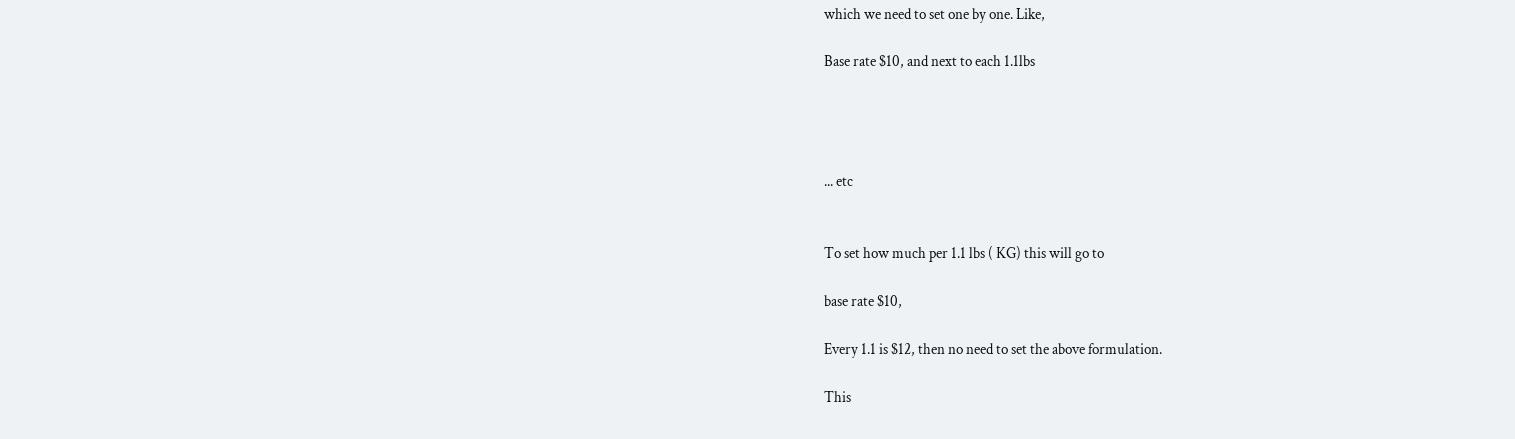which we need to set one by one. Like,

Base rate $10, and next to each 1.1lbs




... etc


To set how much per 1.1 lbs ( KG) this will go to

base rate $10,

Every 1.1 is $12, then no need to set the above formulation.

This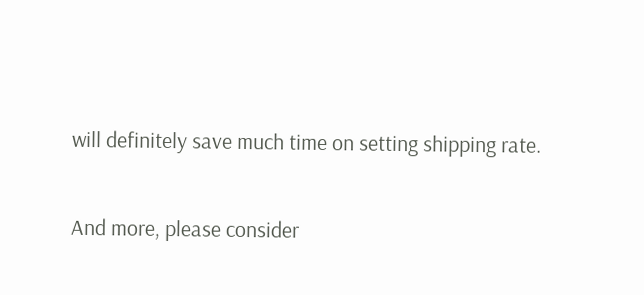will definitely save much time on setting shipping rate.

And more, please consider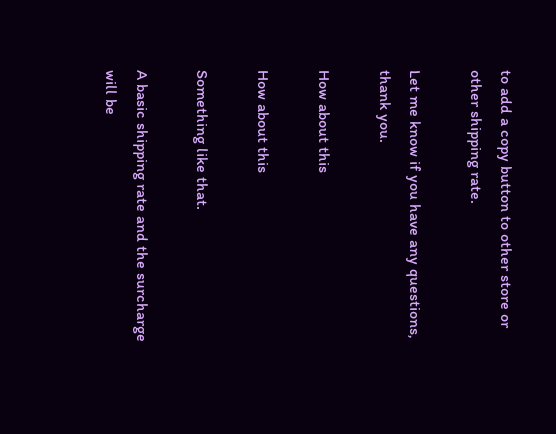to add a copy button to other store or other shipping rate.

Let me know if you have any questions, thank you.

How about this

How about this

Something like that.

A basic shipping rate and the surcharge will be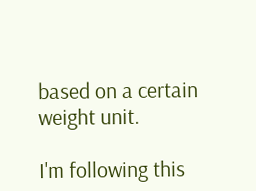based on a certain weight unit.

I'm following this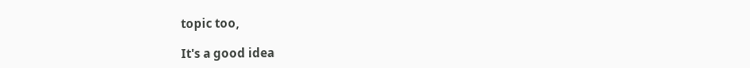topic too,

It's a good idea